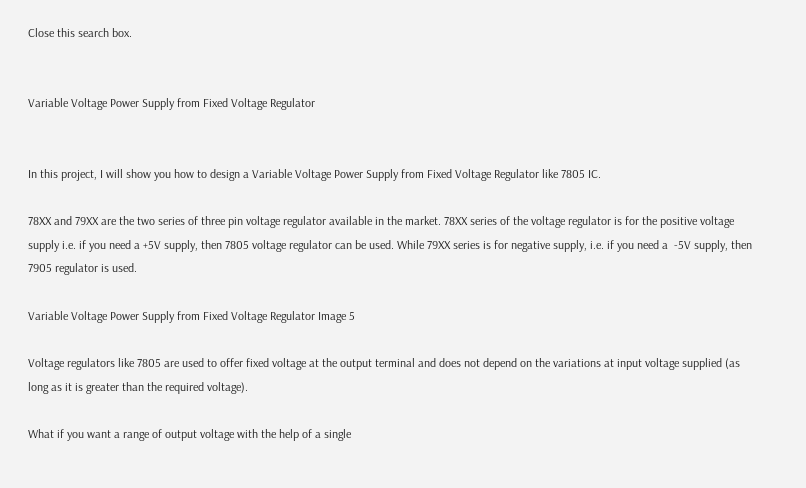Close this search box.


Variable Voltage Power Supply from Fixed Voltage Regulator


In this project, I will show you how to design a Variable Voltage Power Supply from Fixed Voltage Regulator like 7805 IC.

78XX and 79XX are the two series of three pin voltage regulator available in the market. 78XX series of the voltage regulator is for the positive voltage supply i.e. if you need a +5V supply, then 7805 voltage regulator can be used. While 79XX series is for negative supply, i.e. if you need a  -5V supply, then 7905 regulator is used.

Variable Voltage Power Supply from Fixed Voltage Regulator Image 5

Voltage regulators like 7805 are used to offer fixed voltage at the output terminal and does not depend on the variations at input voltage supplied (as long as it is greater than the required voltage).

What if you want a range of output voltage with the help of a single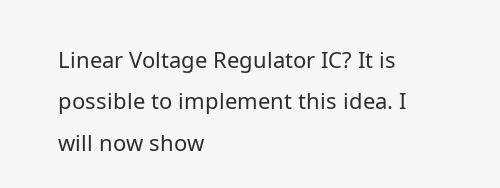Linear Voltage Regulator IC? It is possible to implement this idea. I will now show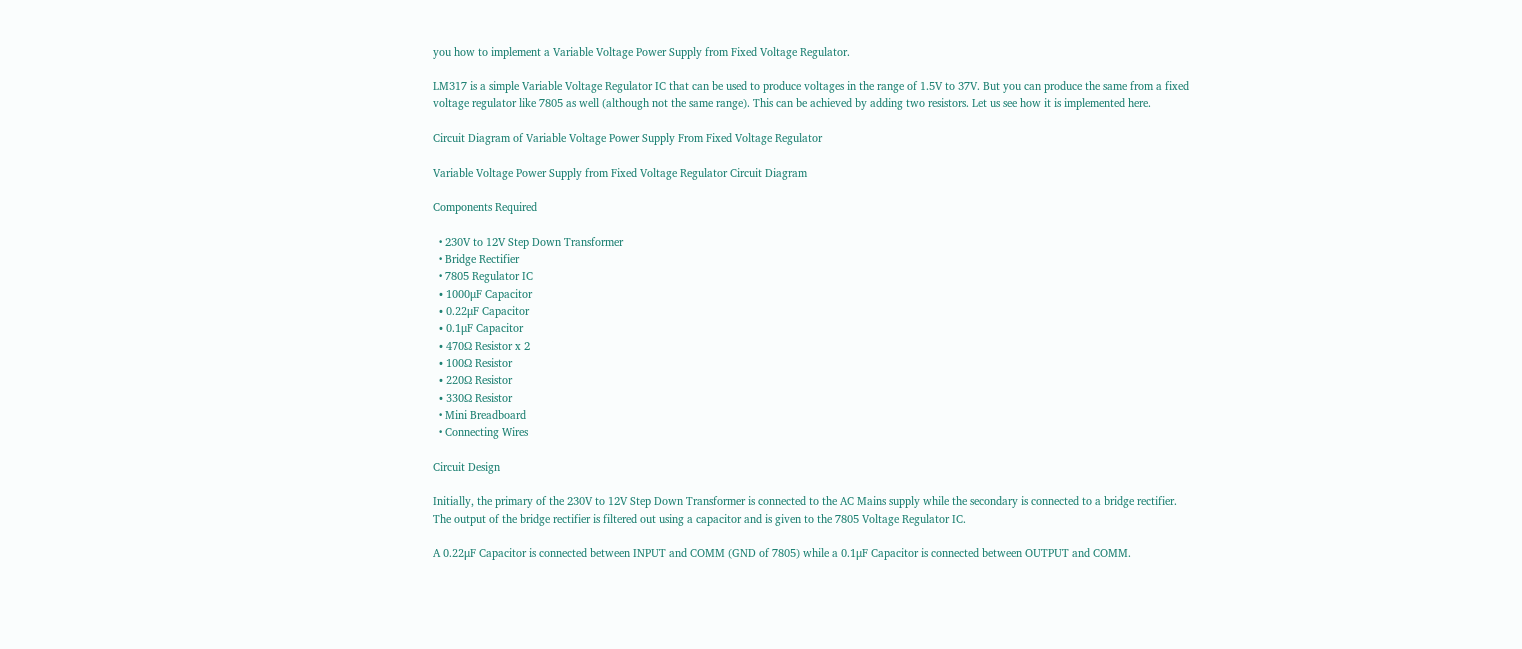you how to implement a Variable Voltage Power Supply from Fixed Voltage Regulator.

LM317 is a simple Variable Voltage Regulator IC that can be used to produce voltages in the range of 1.5V to 37V. But you can produce the same from a fixed voltage regulator like 7805 as well (although not the same range). This can be achieved by adding two resistors. Let us see how it is implemented here.

Circuit Diagram of Variable Voltage Power Supply From Fixed Voltage Regulator

Variable Voltage Power Supply from Fixed Voltage Regulator Circuit Diagram

Components Required

  • 230V to 12V Step Down Transformer
  • Bridge Rectifier
  • 7805 Regulator IC
  • 1000μF Capacitor
  • 0.22μF Capacitor
  • 0.1μF Capacitor
  • 470Ω Resistor x 2
  • 100Ω Resistor
  • 220Ω Resistor
  • 330Ω Resistor
  • Mini Breadboard
  • Connecting Wires

Circuit Design

Initially, the primary of the 230V to 12V Step Down Transformer is connected to the AC Mains supply while the secondary is connected to a bridge rectifier. The output of the bridge rectifier is filtered out using a capacitor and is given to the 7805 Voltage Regulator IC.

A 0.22μF Capacitor is connected between INPUT and COMM (GND of 7805) while a 0.1μF Capacitor is connected between OUTPUT and COMM.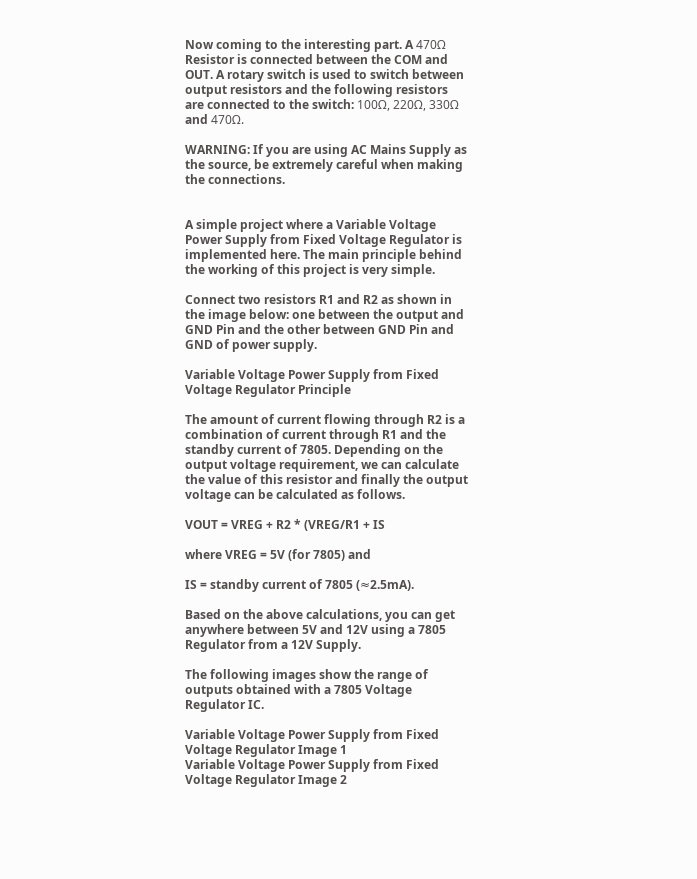Now coming to the interesting part. A 470Ω Resistor is connected between the COM and OUT. A rotary switch is used to switch between output resistors and the following resistors are connected to the switch: 100Ω, 220Ω, 330Ω and 470Ω.

WARNING: If you are using AC Mains Supply as the source, be extremely careful when making the connections.


A simple project where a Variable Voltage Power Supply from Fixed Voltage Regulator is implemented here. The main principle behind the working of this project is very simple.

Connect two resistors R1 and R2 as shown in the image below: one between the output and GND Pin and the other between GND Pin and GND of power supply.

Variable Voltage Power Supply from Fixed Voltage Regulator Principle

The amount of current flowing through R2 is a combination of current through R1 and the standby current of 7805. Depending on the output voltage requirement, we can calculate the value of this resistor and finally the output voltage can be calculated as follows.

VOUT = VREG + R2 * (VREG/R1 + IS

where VREG = 5V (for 7805) and

IS = standby current of 7805 (≈2.5mA).

Based on the above calculations, you can get anywhere between 5V and 12V using a 7805 Regulator from a 12V Supply.

The following images show the range of outputs obtained with a 7805 Voltage Regulator IC.

Variable Voltage Power Supply from Fixed Voltage Regulator Image 1
Variable Voltage Power Supply from Fixed Voltage Regulator Image 2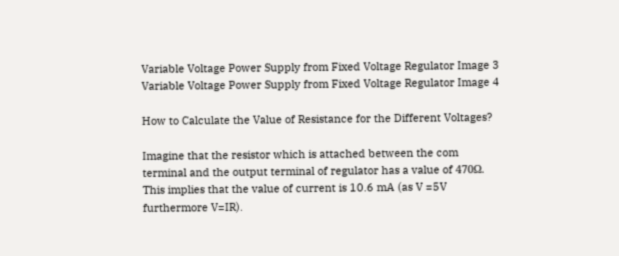Variable Voltage Power Supply from Fixed Voltage Regulator Image 3
Variable Voltage Power Supply from Fixed Voltage Regulator Image 4

How to Calculate the Value of Resistance for the Different Voltages?

Imagine that the resistor which is attached between the com terminal and the output terminal of regulator has a value of 470Ω. This implies that the value of current is 10.6 mA (as V =5V furthermore V=IR).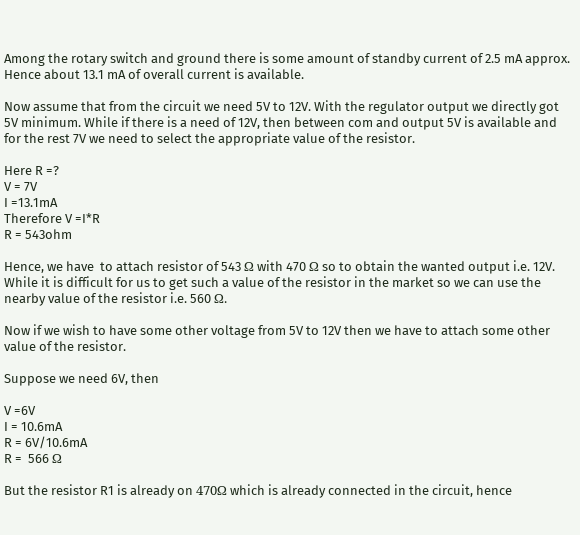Among the rotary switch and ground there is some amount of standby current of 2.5 mA approx. Hence about 13.1 mA of overall current is available.

Now assume that from the circuit we need 5V to 12V. With the regulator output we directly got 5V minimum. While if there is a need of 12V, then between com and output 5V is available and for the rest 7V we need to select the appropriate value of the resistor.

Here R =?
V = 7V
I =13.1mA
Therefore V =I*R
R = 543ohm

Hence, we have  to attach resistor of 543 Ω with 470 Ω so to obtain the wanted output i.e. 12V. While it is difficult for us to get such a value of the resistor in the market so we can use the nearby value of the resistor i.e. 560 Ω.

Now if we wish to have some other voltage from 5V to 12V then we have to attach some other value of the resistor.

Suppose we need 6V, then

V =6V
I = 10.6mA
R = 6V/10.6mA
R =  566 Ω

But the resistor R1 is already on 470Ω which is already connected in the circuit, hence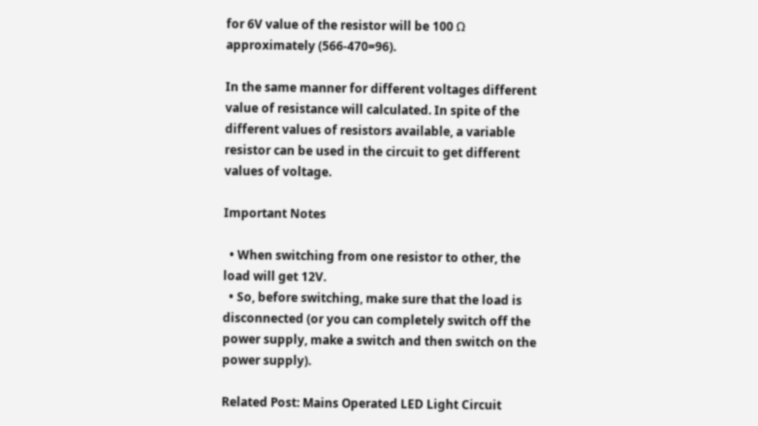for 6V value of the resistor will be 100 Ω approximately (566-470=96).

In the same manner for different voltages different value of resistance will calculated. In spite of the different values of resistors available, a variable resistor can be used in the circuit to get different values of voltage.

Important Notes

  • When switching from one resistor to other, the load will get 12V.
  • So, before switching, make sure that the load is disconnected (or you can completely switch off the power supply, make a switch and then switch on the power supply).

Related Post: Mains Operated LED Light Circuit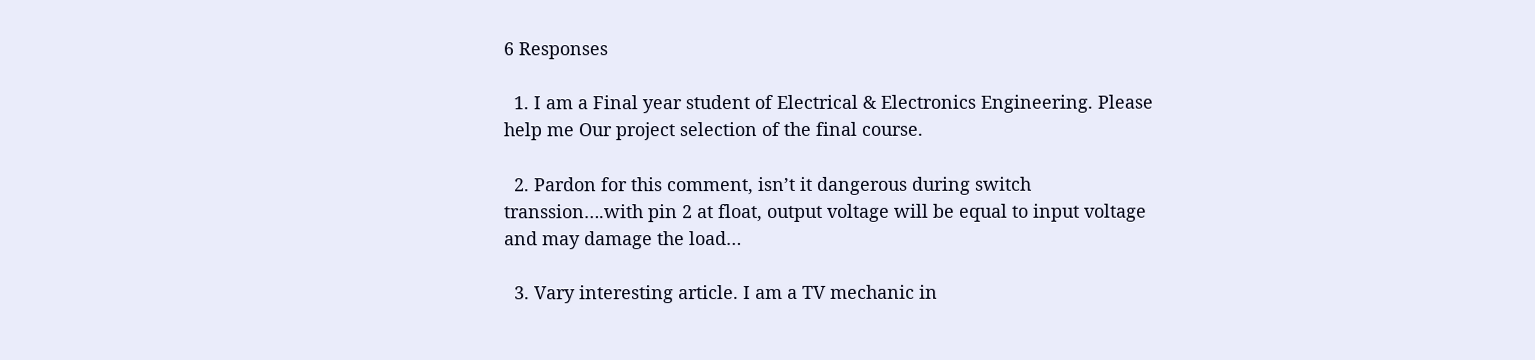6 Responses

  1. I am a Final year student of Electrical & Electronics Engineering. Please help me Our project selection of the final course.

  2. Pardon for this comment, isn’t it dangerous during switch transsion….with pin 2 at float, output voltage will be equal to input voltage and may damage the load…

  3. Vary interesting article. I am a TV mechanic in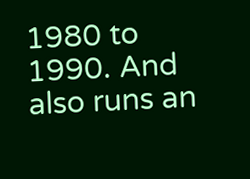1980 to 1990. And also runs an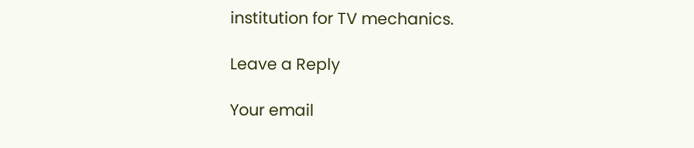institution for TV mechanics.

Leave a Reply

Your email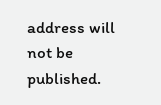address will not be published.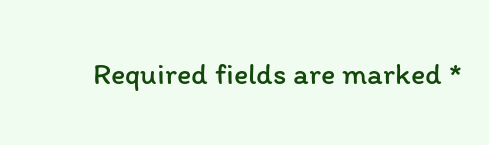Required fields are marked *